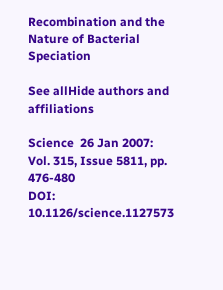Recombination and the Nature of Bacterial Speciation

See allHide authors and affiliations

Science  26 Jan 2007:
Vol. 315, Issue 5811, pp. 476-480
DOI: 10.1126/science.1127573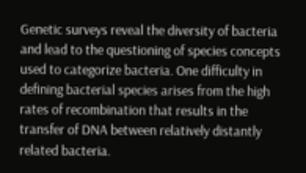Genetic surveys reveal the diversity of bacteria and lead to the questioning of species concepts used to categorize bacteria. One difficulty in defining bacterial species arises from the high rates of recombination that results in the transfer of DNA between relatively distantly related bacteria.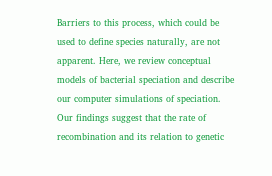Barriers to this process, which could be used to define species naturally, are not apparent. Here, we review conceptual models of bacterial speciation and describe our computer simulations of speciation. Our findings suggest that the rate of recombination and its relation to genetic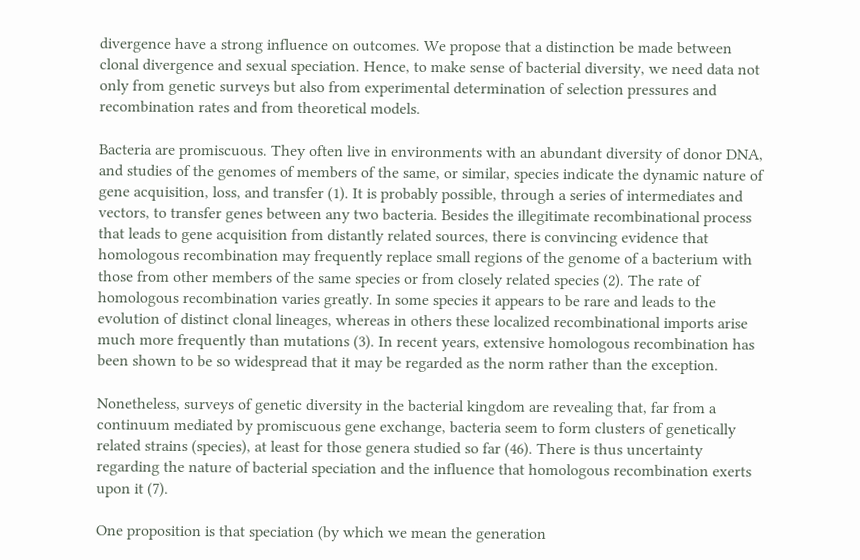divergence have a strong influence on outcomes. We propose that a distinction be made between clonal divergence and sexual speciation. Hence, to make sense of bacterial diversity, we need data not only from genetic surveys but also from experimental determination of selection pressures and recombination rates and from theoretical models.

Bacteria are promiscuous. They often live in environments with an abundant diversity of donor DNA, and studies of the genomes of members of the same, or similar, species indicate the dynamic nature of gene acquisition, loss, and transfer (1). It is probably possible, through a series of intermediates and vectors, to transfer genes between any two bacteria. Besides the illegitimate recombinational process that leads to gene acquisition from distantly related sources, there is convincing evidence that homologous recombination may frequently replace small regions of the genome of a bacterium with those from other members of the same species or from closely related species (2). The rate of homologous recombination varies greatly. In some species it appears to be rare and leads to the evolution of distinct clonal lineages, whereas in others these localized recombinational imports arise much more frequently than mutations (3). In recent years, extensive homologous recombination has been shown to be so widespread that it may be regarded as the norm rather than the exception.

Nonetheless, surveys of genetic diversity in the bacterial kingdom are revealing that, far from a continuum mediated by promiscuous gene exchange, bacteria seem to form clusters of genetically related strains (species), at least for those genera studied so far (46). There is thus uncertainty regarding the nature of bacterial speciation and the influence that homologous recombination exerts upon it (7).

One proposition is that speciation (by which we mean the generation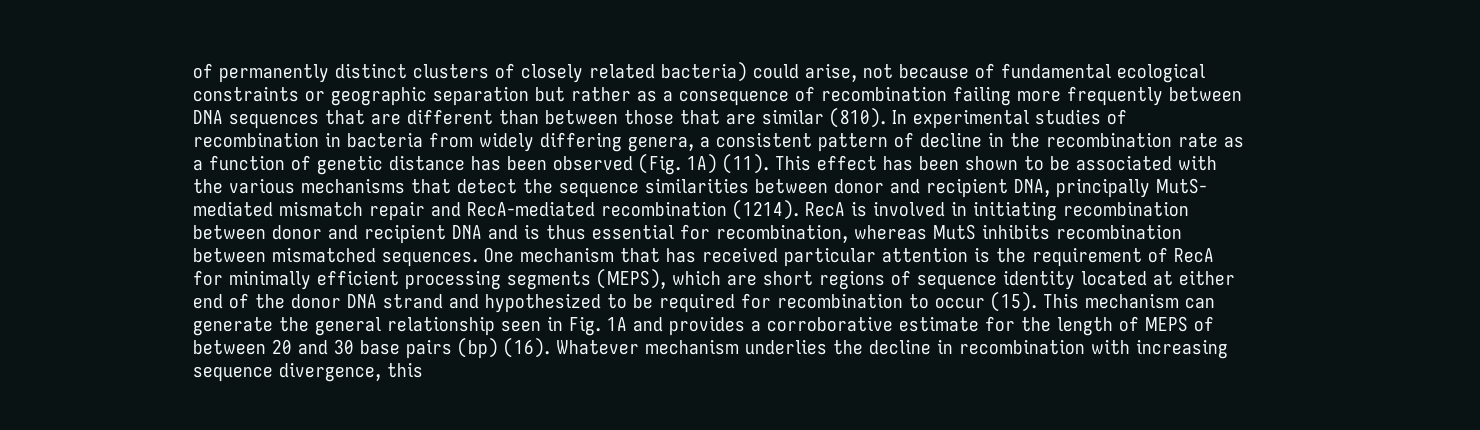of permanently distinct clusters of closely related bacteria) could arise, not because of fundamental ecological constraints or geographic separation but rather as a consequence of recombination failing more frequently between DNA sequences that are different than between those that are similar (810). In experimental studies of recombination in bacteria from widely differing genera, a consistent pattern of decline in the recombination rate as a function of genetic distance has been observed (Fig. 1A) (11). This effect has been shown to be associated with the various mechanisms that detect the sequence similarities between donor and recipient DNA, principally MutS-mediated mismatch repair and RecA-mediated recombination (1214). RecA is involved in initiating recombination between donor and recipient DNA and is thus essential for recombination, whereas MutS inhibits recombination between mismatched sequences. One mechanism that has received particular attention is the requirement of RecA for minimally efficient processing segments (MEPS), which are short regions of sequence identity located at either end of the donor DNA strand and hypothesized to be required for recombination to occur (15). This mechanism can generate the general relationship seen in Fig. 1A and provides a corroborative estimate for the length of MEPS of between 20 and 30 base pairs (bp) (16). Whatever mechanism underlies the decline in recombination with increasing sequence divergence, this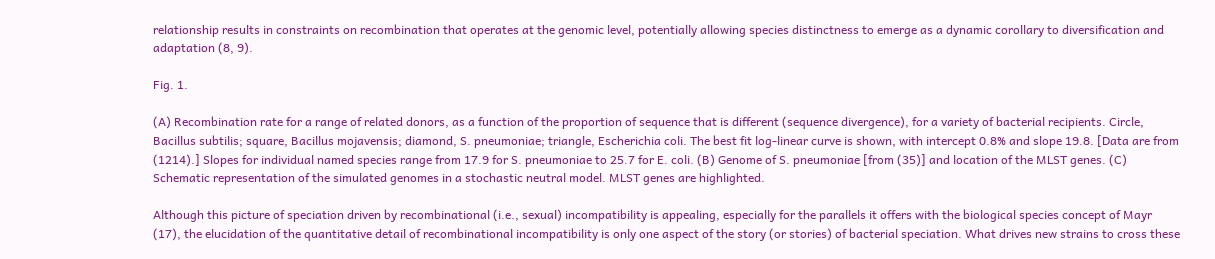relationship results in constraints on recombination that operates at the genomic level, potentially allowing species distinctness to emerge as a dynamic corollary to diversification and adaptation (8, 9).

Fig. 1.

(A) Recombination rate for a range of related donors, as a function of the proportion of sequence that is different (sequence divergence), for a variety of bacterial recipients. Circle, Bacillus subtilis; square, Bacillus mojavensis; diamond, S. pneumoniae; triangle, Escherichia coli. The best fit log-linear curve is shown, with intercept 0.8% and slope 19.8. [Data are from (1214).] Slopes for individual named species range from 17.9 for S. pneumoniae to 25.7 for E. coli. (B) Genome of S. pneumoniae [from (35)] and location of the MLST genes. (C) Schematic representation of the simulated genomes in a stochastic neutral model. MLST genes are highlighted.

Although this picture of speciation driven by recombinational (i.e., sexual) incompatibility is appealing, especially for the parallels it offers with the biological species concept of Mayr (17), the elucidation of the quantitative detail of recombinational incompatibility is only one aspect of the story (or stories) of bacterial speciation. What drives new strains to cross these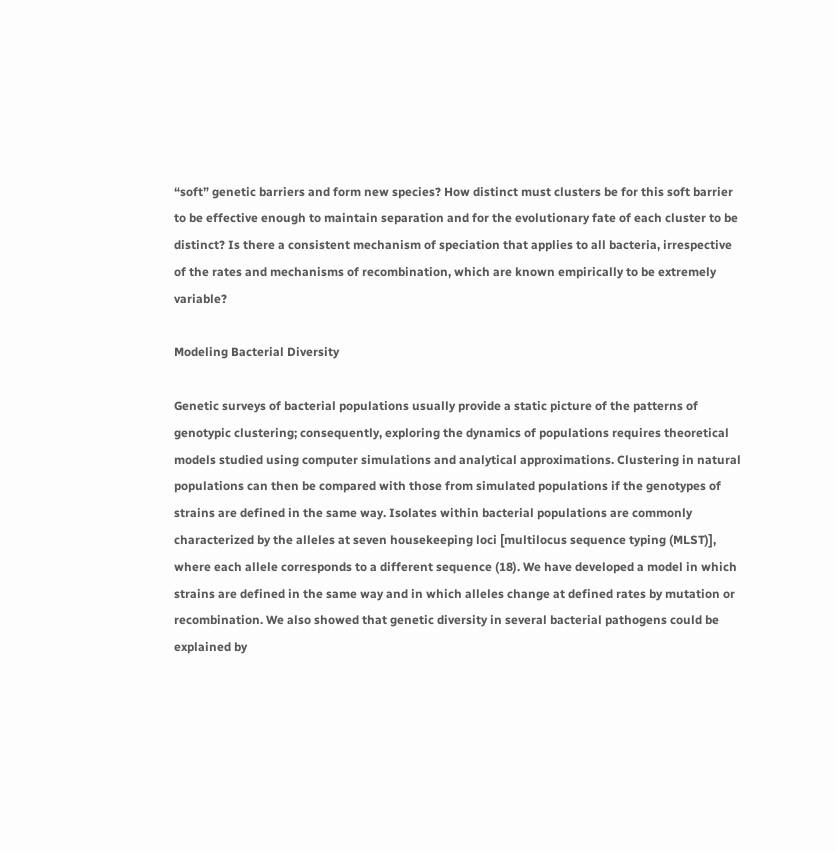“soft” genetic barriers and form new species? How distinct must clusters be for this soft barrier to be effective enough to maintain separation and for the evolutionary fate of each cluster to be distinct? Is there a consistent mechanism of speciation that applies to all bacteria, irrespective of the rates and mechanisms of recombination, which are known empirically to be extremely variable?

Modeling Bacterial Diversity

Genetic surveys of bacterial populations usually provide a static picture of the patterns of genotypic clustering; consequently, exploring the dynamics of populations requires theoretical models studied using computer simulations and analytical approximations. Clustering in natural populations can then be compared with those from simulated populations if the genotypes of strains are defined in the same way. Isolates within bacterial populations are commonly characterized by the alleles at seven housekeeping loci [multilocus sequence typing (MLST)], where each allele corresponds to a different sequence (18). We have developed a model in which strains are defined in the same way and in which alleles change at defined rates by mutation or recombination. We also showed that genetic diversity in several bacterial pathogens could be explained by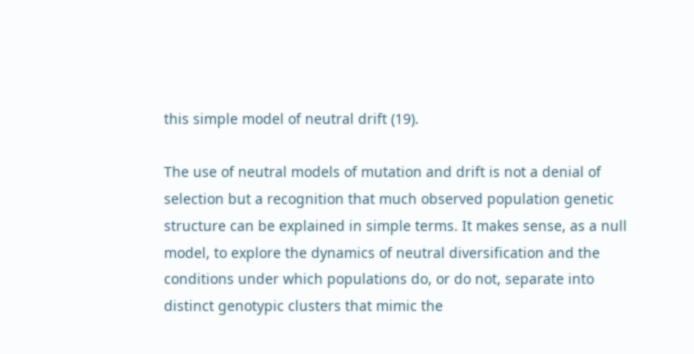this simple model of neutral drift (19).

The use of neutral models of mutation and drift is not a denial of selection but a recognition that much observed population genetic structure can be explained in simple terms. It makes sense, as a null model, to explore the dynamics of neutral diversification and the conditions under which populations do, or do not, separate into distinct genotypic clusters that mimic the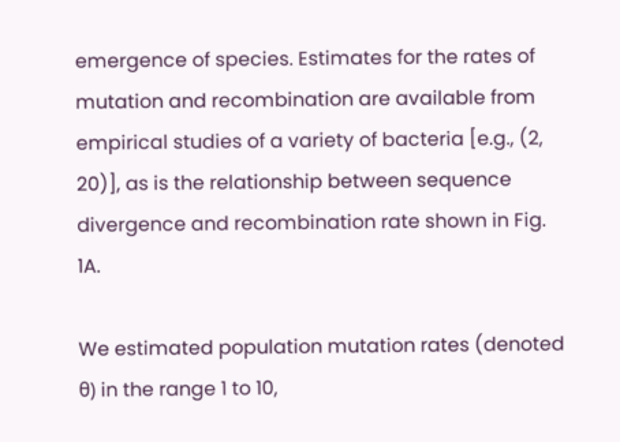emergence of species. Estimates for the rates of mutation and recombination are available from empirical studies of a variety of bacteria [e.g., (2, 20)], as is the relationship between sequence divergence and recombination rate shown in Fig. 1A.

We estimated population mutation rates (denoted θ) in the range 1 to 10,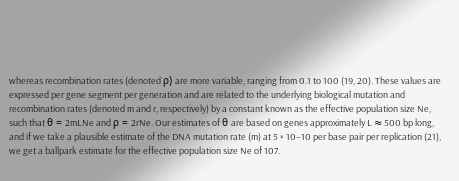whereas recombination rates (denoted ρ) are more variable, ranging from 0.1 to 100 (19, 20). These values are expressed per gene segment per generation and are related to the underlying biological mutation and recombination rates (denoted m and r, respectively) by a constant known as the effective population size Ne, such that θ = 2mLNe and ρ = 2rNe. Our estimates of θ are based on genes approximately L ≈ 500 bp long, and if we take a plausible estimate of the DNA mutation rate (m) at 5 × 10–10 per base pair per replication (21), we get a ballpark estimate for the effective population size Ne of 107.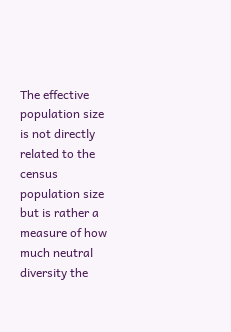The effective population size is not directly related to the census population size but is rather a measure of how much neutral diversity the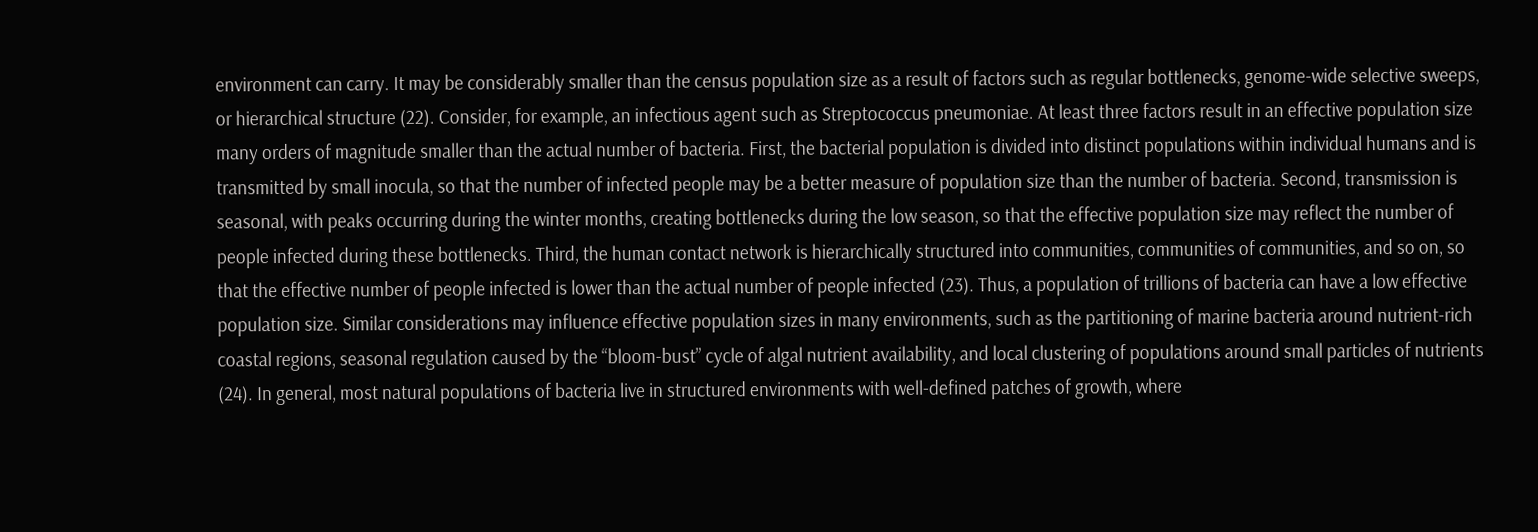environment can carry. It may be considerably smaller than the census population size as a result of factors such as regular bottlenecks, genome-wide selective sweeps, or hierarchical structure (22). Consider, for example, an infectious agent such as Streptococcus pneumoniae. At least three factors result in an effective population size many orders of magnitude smaller than the actual number of bacteria. First, the bacterial population is divided into distinct populations within individual humans and is transmitted by small inocula, so that the number of infected people may be a better measure of population size than the number of bacteria. Second, transmission is seasonal, with peaks occurring during the winter months, creating bottlenecks during the low season, so that the effective population size may reflect the number of people infected during these bottlenecks. Third, the human contact network is hierarchically structured into communities, communities of communities, and so on, so that the effective number of people infected is lower than the actual number of people infected (23). Thus, a population of trillions of bacteria can have a low effective population size. Similar considerations may influence effective population sizes in many environments, such as the partitioning of marine bacteria around nutrient-rich coastal regions, seasonal regulation caused by the “bloom-bust” cycle of algal nutrient availability, and local clustering of populations around small particles of nutrients (24). In general, most natural populations of bacteria live in structured environments with well-defined patches of growth, where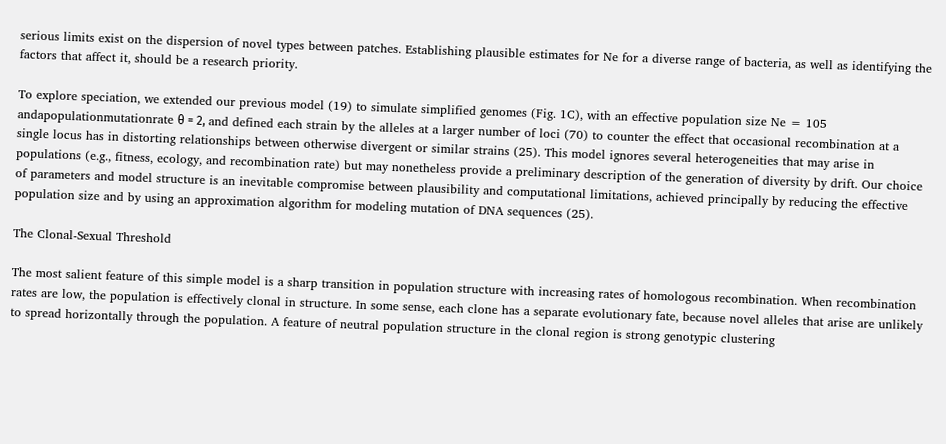serious limits exist on the dispersion of novel types between patches. Establishing plausible estimates for Ne for a diverse range of bacteria, as well as identifying the factors that affect it, should be a research priority.

To explore speciation, we extended our previous model (19) to simulate simplified genomes (Fig. 1C), with an effective population size Ne = 105 andapopulationmutationrate θ = 2, and defined each strain by the alleles at a larger number of loci (70) to counter the effect that occasional recombination at a single locus has in distorting relationships between otherwise divergent or similar strains (25). This model ignores several heterogeneities that may arise in populations (e.g., fitness, ecology, and recombination rate) but may nonetheless provide a preliminary description of the generation of diversity by drift. Our choice of parameters and model structure is an inevitable compromise between plausibility and computational limitations, achieved principally by reducing the effective population size and by using an approximation algorithm for modeling mutation of DNA sequences (25).

The Clonal-Sexual Threshold

The most salient feature of this simple model is a sharp transition in population structure with increasing rates of homologous recombination. When recombination rates are low, the population is effectively clonal in structure. In some sense, each clone has a separate evolutionary fate, because novel alleles that arise are unlikely to spread horizontally through the population. A feature of neutral population structure in the clonal region is strong genotypic clustering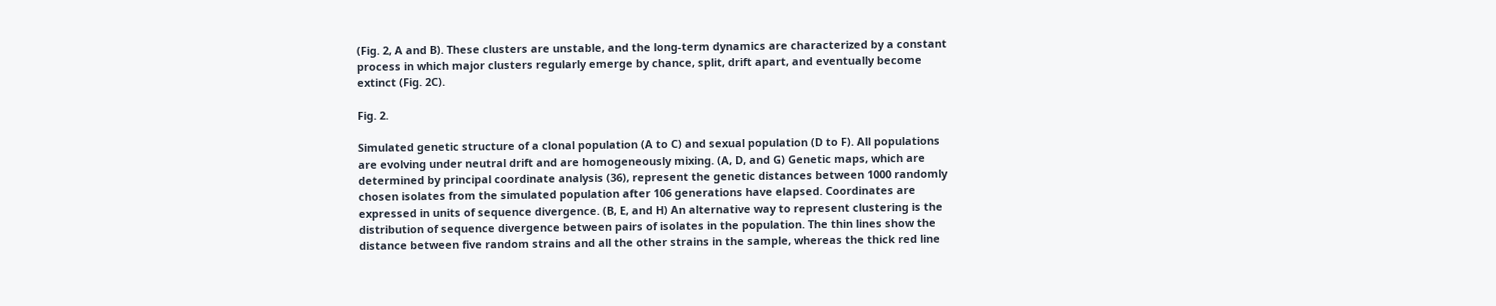(Fig. 2, A and B). These clusters are unstable, and the long-term dynamics are characterized by a constant process in which major clusters regularly emerge by chance, split, drift apart, and eventually become extinct (Fig. 2C).

Fig. 2.

Simulated genetic structure of a clonal population (A to C) and sexual population (D to F). All populations are evolving under neutral drift and are homogeneously mixing. (A, D, and G) Genetic maps, which are determined by principal coordinate analysis (36), represent the genetic distances between 1000 randomly chosen isolates from the simulated population after 106 generations have elapsed. Coordinates are expressed in units of sequence divergence. (B, E, and H) An alternative way to represent clustering is the distribution of sequence divergence between pairs of isolates in the population. The thin lines show the distance between five random strains and all the other strains in the sample, whereas the thick red line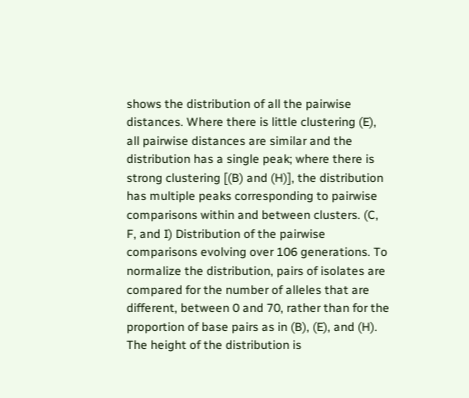shows the distribution of all the pairwise distances. Where there is little clustering (E), all pairwise distances are similar and the distribution has a single peak; where there is strong clustering [(B) and (H)], the distribution has multiple peaks corresponding to pairwise comparisons within and between clusters. (C, F, and I) Distribution of the pairwise comparisons evolving over 106 generations. To normalize the distribution, pairs of isolates are compared for the number of alleles that are different, between 0 and 70, rather than for the proportion of base pairs as in (B), (E), and (H). The height of the distribution is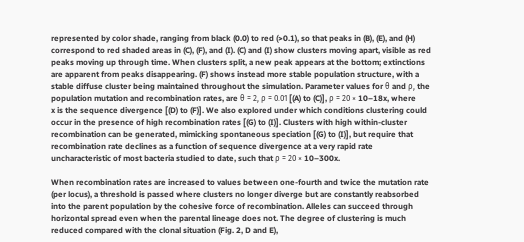represented by color shade, ranging from black (0.0) to red (>0.1), so that peaks in (B), (E), and (H) correspond to red shaded areas in (C), (F), and (I). (C) and (I) show clusters moving apart, visible as red peaks moving up through time. When clusters split, a new peak appears at the bottom; extinctions are apparent from peaks disappearing. (F) shows instead more stable population structure, with a stable diffuse cluster being maintained throughout the simulation. Parameter values for θ and ρ, the population mutation and recombination rates, are θ = 2, ρ = 0.01 [(A) to (C)], ρ = 20 × 10–18x, where x is the sequence divergence [(D) to (F)]. We also explored under which conditions clustering could occur in the presence of high recombination rates [(G) to (I)]. Clusters with high within-cluster recombination can be generated, mimicking spontaneous speciation [(G) to (I)], but require that recombination rate declines as a function of sequence divergence at a very rapid rate uncharacteristic of most bacteria studied to date, such that ρ = 20 × 10–300x.

When recombination rates are increased to values between one-fourth and twice the mutation rate (per locus), a threshold is passed where clusters no longer diverge but are constantly reabsorbed into the parent population by the cohesive force of recombination. Alleles can succeed through horizontal spread even when the parental lineage does not. The degree of clustering is much reduced compared with the clonal situation (Fig. 2, D and E),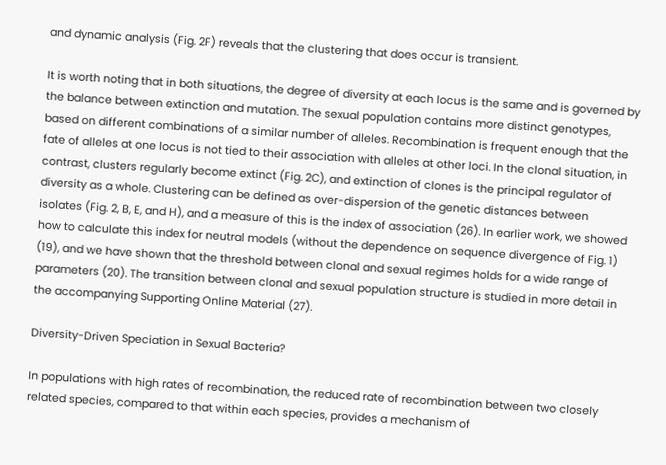and dynamic analysis (Fig. 2F) reveals that the clustering that does occur is transient.

It is worth noting that in both situations, the degree of diversity at each locus is the same and is governed by the balance between extinction and mutation. The sexual population contains more distinct genotypes, based on different combinations of a similar number of alleles. Recombination is frequent enough that the fate of alleles at one locus is not tied to their association with alleles at other loci. In the clonal situation, in contrast, clusters regularly become extinct (Fig. 2C), and extinction of clones is the principal regulator of diversity as a whole. Clustering can be defined as over-dispersion of the genetic distances between isolates (Fig. 2, B, E, and H), and a measure of this is the index of association (26). In earlier work, we showed how to calculate this index for neutral models (without the dependence on sequence divergence of Fig. 1) (19), and we have shown that the threshold between clonal and sexual regimes holds for a wide range of parameters (20). The transition between clonal and sexual population structure is studied in more detail in the accompanying Supporting Online Material (27).

Diversity-Driven Speciation in Sexual Bacteria?

In populations with high rates of recombination, the reduced rate of recombination between two closely related species, compared to that within each species, provides a mechanism of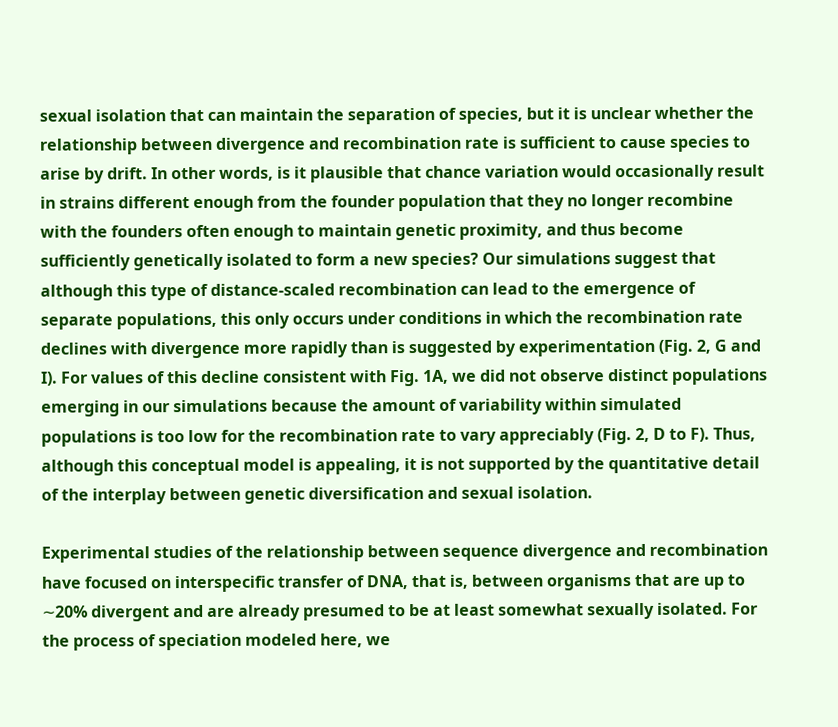sexual isolation that can maintain the separation of species, but it is unclear whether the relationship between divergence and recombination rate is sufficient to cause species to arise by drift. In other words, is it plausible that chance variation would occasionally result in strains different enough from the founder population that they no longer recombine with the founders often enough to maintain genetic proximity, and thus become sufficiently genetically isolated to form a new species? Our simulations suggest that although this type of distance-scaled recombination can lead to the emergence of separate populations, this only occurs under conditions in which the recombination rate declines with divergence more rapidly than is suggested by experimentation (Fig. 2, G and I). For values of this decline consistent with Fig. 1A, we did not observe distinct populations emerging in our simulations because the amount of variability within simulated populations is too low for the recombination rate to vary appreciably (Fig. 2, D to F). Thus, although this conceptual model is appealing, it is not supported by the quantitative detail of the interplay between genetic diversification and sexual isolation.

Experimental studies of the relationship between sequence divergence and recombination have focused on interspecific transfer of DNA, that is, between organisms that are up to ∼20% divergent and are already presumed to be at least somewhat sexually isolated. For the process of speciation modeled here, we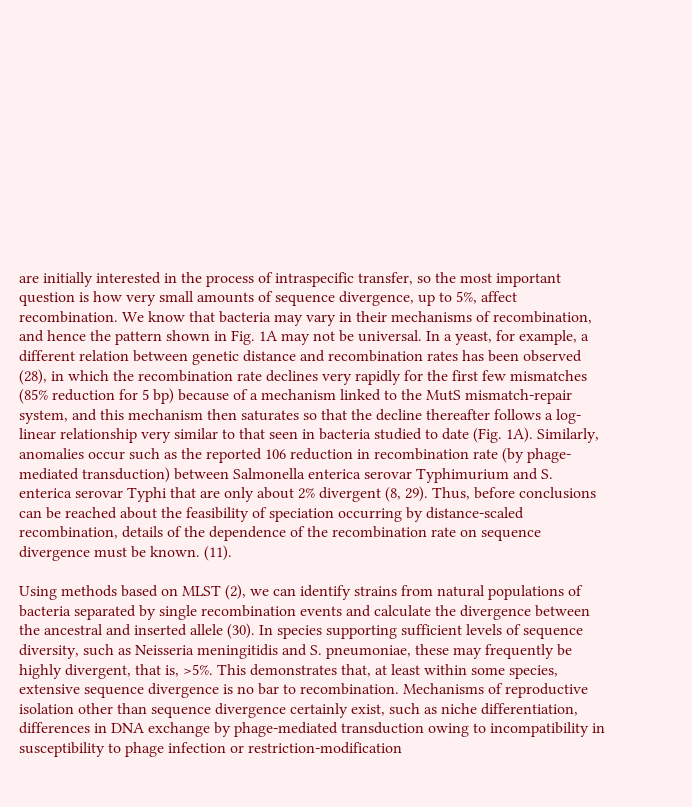are initially interested in the process of intraspecific transfer, so the most important question is how very small amounts of sequence divergence, up to 5%, affect recombination. We know that bacteria may vary in their mechanisms of recombination, and hence the pattern shown in Fig. 1A may not be universal. In a yeast, for example, a different relation between genetic distance and recombination rates has been observed (28), in which the recombination rate declines very rapidly for the first few mismatches (85% reduction for 5 bp) because of a mechanism linked to the MutS mismatch-repair system, and this mechanism then saturates so that the decline thereafter follows a log-linear relationship very similar to that seen in bacteria studied to date (Fig. 1A). Similarly, anomalies occur such as the reported 106 reduction in recombination rate (by phage-mediated transduction) between Salmonella enterica serovar Typhimurium and S. enterica serovar Typhi that are only about 2% divergent (8, 29). Thus, before conclusions can be reached about the feasibility of speciation occurring by distance-scaled recombination, details of the dependence of the recombination rate on sequence divergence must be known. (11).

Using methods based on MLST (2), we can identify strains from natural populations of bacteria separated by single recombination events and calculate the divergence between the ancestral and inserted allele (30). In species supporting sufficient levels of sequence diversity, such as Neisseria meningitidis and S. pneumoniae, these may frequently be highly divergent, that is, >5%. This demonstrates that, at least within some species, extensive sequence divergence is no bar to recombination. Mechanisms of reproductive isolation other than sequence divergence certainly exist, such as niche differentiation, differences in DNA exchange by phage-mediated transduction owing to incompatibility in susceptibility to phage infection or restriction-modification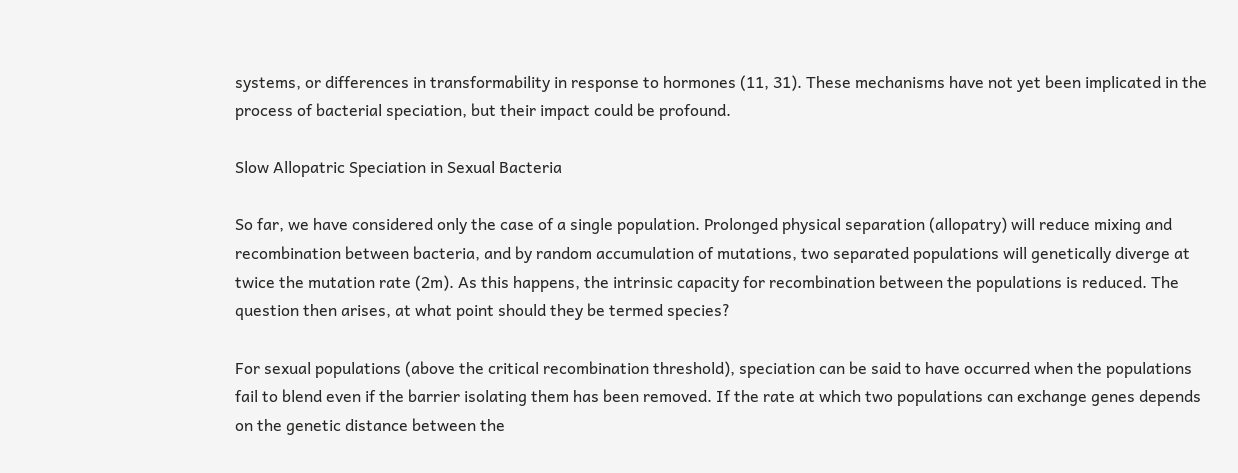systems, or differences in transformability in response to hormones (11, 31). These mechanisms have not yet been implicated in the process of bacterial speciation, but their impact could be profound.

Slow Allopatric Speciation in Sexual Bacteria

So far, we have considered only the case of a single population. Prolonged physical separation (allopatry) will reduce mixing and recombination between bacteria, and by random accumulation of mutations, two separated populations will genetically diverge at twice the mutation rate (2m). As this happens, the intrinsic capacity for recombination between the populations is reduced. The question then arises, at what point should they be termed species?

For sexual populations (above the critical recombination threshold), speciation can be said to have occurred when the populations fail to blend even if the barrier isolating them has been removed. If the rate at which two populations can exchange genes depends on the genetic distance between the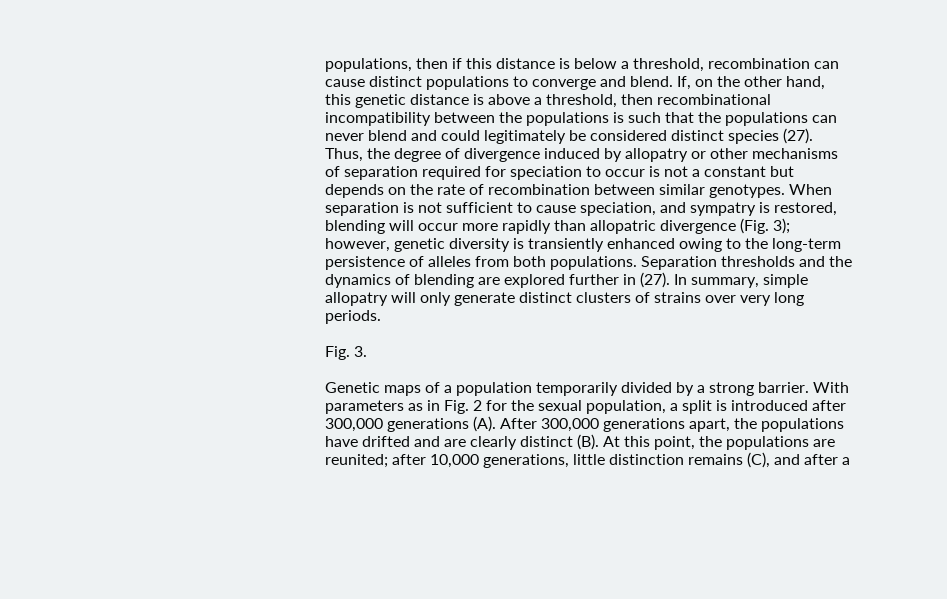populations, then if this distance is below a threshold, recombination can cause distinct populations to converge and blend. If, on the other hand, this genetic distance is above a threshold, then recombinational incompatibility between the populations is such that the populations can never blend and could legitimately be considered distinct species (27). Thus, the degree of divergence induced by allopatry or other mechanisms of separation required for speciation to occur is not a constant but depends on the rate of recombination between similar genotypes. When separation is not sufficient to cause speciation, and sympatry is restored, blending will occur more rapidly than allopatric divergence (Fig. 3); however, genetic diversity is transiently enhanced owing to the long-term persistence of alleles from both populations. Separation thresholds and the dynamics of blending are explored further in (27). In summary, simple allopatry will only generate distinct clusters of strains over very long periods.

Fig. 3.

Genetic maps of a population temporarily divided by a strong barrier. With parameters as in Fig. 2 for the sexual population, a split is introduced after 300,000 generations (A). After 300,000 generations apart, the populations have drifted and are clearly distinct (B). At this point, the populations are reunited; after 10,000 generations, little distinction remains (C), and after a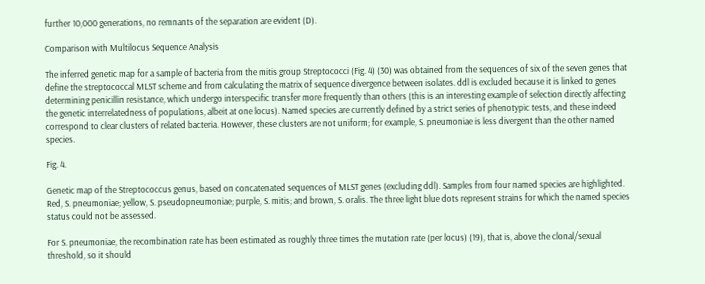further 10,000 generations, no remnants of the separation are evident (D).

Comparison with Multilocus Sequence Analysis

The inferred genetic map for a sample of bacteria from the mitis group Streptococci (Fig. 4) (30) was obtained from the sequences of six of the seven genes that define the streptococcal MLST scheme and from calculating the matrix of sequence divergence between isolates. ddl is excluded because it is linked to genes determining penicillin resistance, which undergo interspecific transfer more frequently than others (this is an interesting example of selection directly affecting the genetic interrelatedness of populations, albeit at one locus). Named species are currently defined by a strict series of phenotypic tests, and these indeed correspond to clear clusters of related bacteria. However, these clusters are not uniform; for example, S. pneumoniae is less divergent than the other named species.

Fig. 4.

Genetic map of the Streptococcus genus, based on concatenated sequences of MLST genes (excluding ddl). Samples from four named species are highlighted. Red, S. pneumoniae; yellow, S. pseudopneumoniae; purple, S. mitis; and brown, S. oralis. The three light blue dots represent strains for which the named species status could not be assessed.

For S. pneumoniae, the recombination rate has been estimated as roughly three times the mutation rate (per locus) (19), that is, above the clonal/sexual threshold, so it should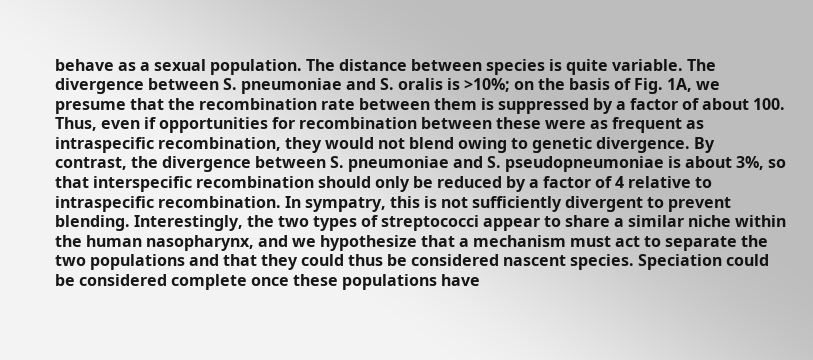behave as a sexual population. The distance between species is quite variable. The divergence between S. pneumoniae and S. oralis is >10%; on the basis of Fig. 1A, we presume that the recombination rate between them is suppressed by a factor of about 100. Thus, even if opportunities for recombination between these were as frequent as intraspecific recombination, they would not blend owing to genetic divergence. By contrast, the divergence between S. pneumoniae and S. pseudopneumoniae is about 3%, so that interspecific recombination should only be reduced by a factor of 4 relative to intraspecific recombination. In sympatry, this is not sufficiently divergent to prevent blending. Interestingly, the two types of streptococci appear to share a similar niche within the human nasopharynx, and we hypothesize that a mechanism must act to separate the two populations and that they could thus be considered nascent species. Speciation could be considered complete once these populations have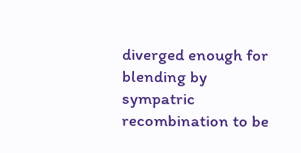diverged enough for blending by sympatric recombination to be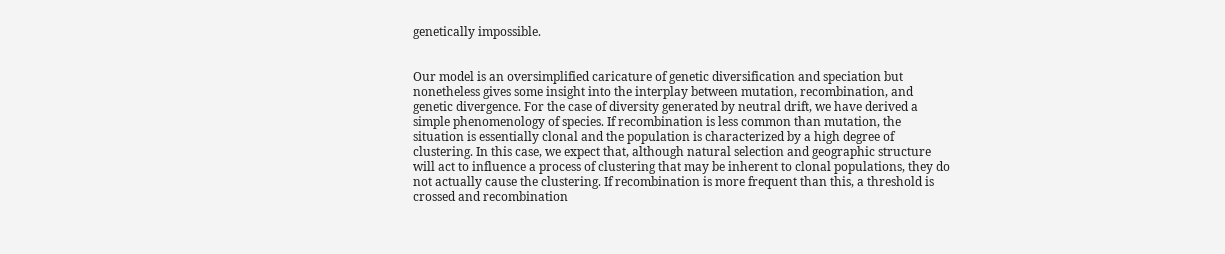genetically impossible.


Our model is an oversimplified caricature of genetic diversification and speciation but nonetheless gives some insight into the interplay between mutation, recombination, and genetic divergence. For the case of diversity generated by neutral drift, we have derived a simple phenomenology of species. If recombination is less common than mutation, the situation is essentially clonal and the population is characterized by a high degree of clustering. In this case, we expect that, although natural selection and geographic structure will act to influence a process of clustering that may be inherent to clonal populations, they do not actually cause the clustering. If recombination is more frequent than this, a threshold is crossed and recombination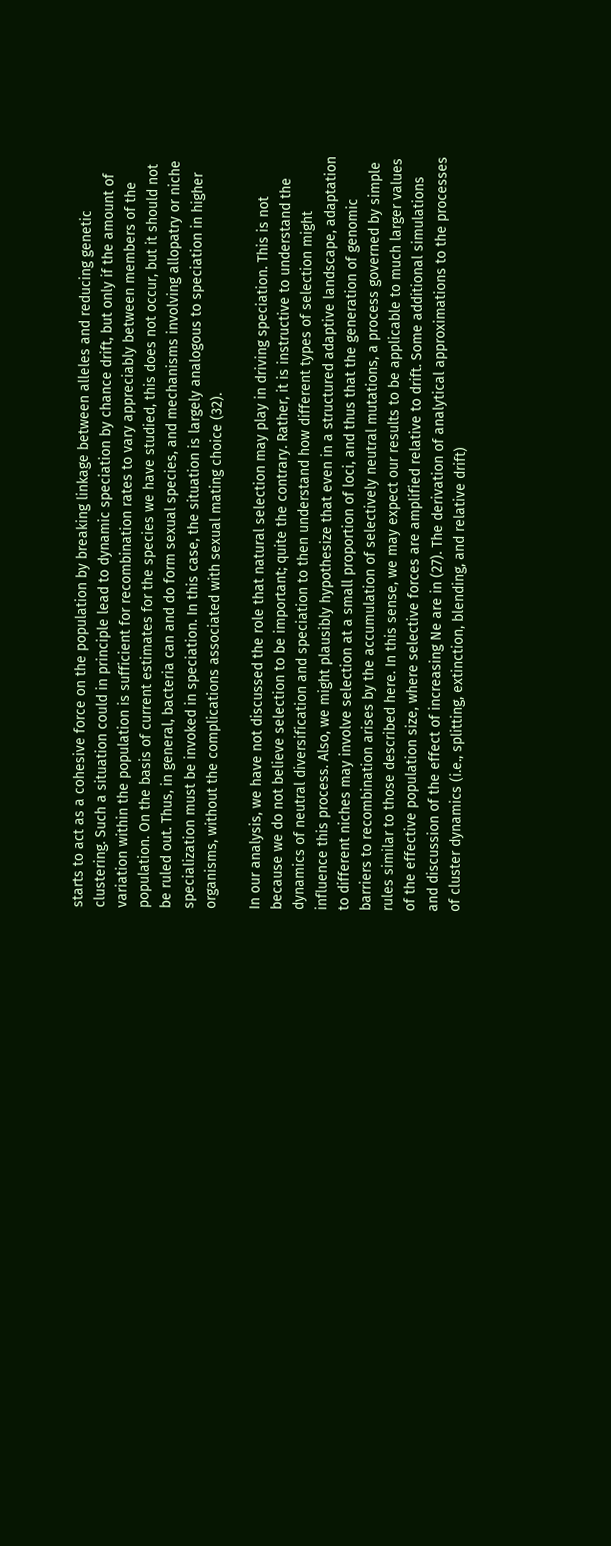starts to act as a cohesive force on the population by breaking linkage between alleles and reducing genetic clustering. Such a situation could in principle lead to dynamic speciation by chance drift, but only if the amount of variation within the population is sufficient for recombination rates to vary appreciably between members of the population. On the basis of current estimates for the species we have studied, this does not occur, but it should not be ruled out. Thus, in general, bacteria can and do form sexual species, and mechanisms involving allopatry or niche specialization must be invoked in speciation. In this case, the situation is largely analogous to speciation in higher organisms, without the complications associated with sexual mating choice (32).

In our analysis, we have not discussed the role that natural selection may play in driving speciation. This is not because we do not believe selection to be important; quite the contrary. Rather, it is instructive to understand the dynamics of neutral diversification and speciation to then understand how different types of selection might influence this process. Also, we might plausibly hypothesize that even in a structured adaptive landscape, adaptation to different niches may involve selection at a small proportion of loci, and thus that the generation of genomic barriers to recombination arises by the accumulation of selectively neutral mutations, a process governed by simple rules similar to those described here. In this sense, we may expect our results to be applicable to much larger values of the effective population size, where selective forces are amplified relative to drift. Some additional simulations and discussion of the effect of increasing Ne are in (27). The derivation of analytical approximations to the processes of cluster dynamics (i.e., splitting, extinction, blending, and relative drift)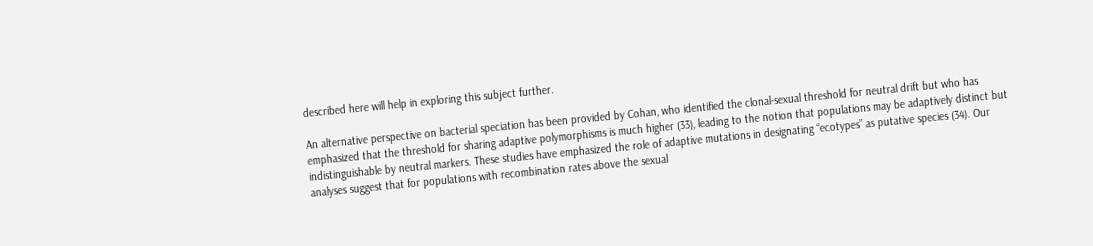described here will help in exploring this subject further.

An alternative perspective on bacterial speciation has been provided by Cohan, who identified the clonal-sexual threshold for neutral drift but who has emphasized that the threshold for sharing adaptive polymorphisms is much higher (33), leading to the notion that populations may be adaptively distinct but indistinguishable by neutral markers. These studies have emphasized the role of adaptive mutations in designating “ecotypes” as putative species (34). Our analyses suggest that for populations with recombination rates above the sexual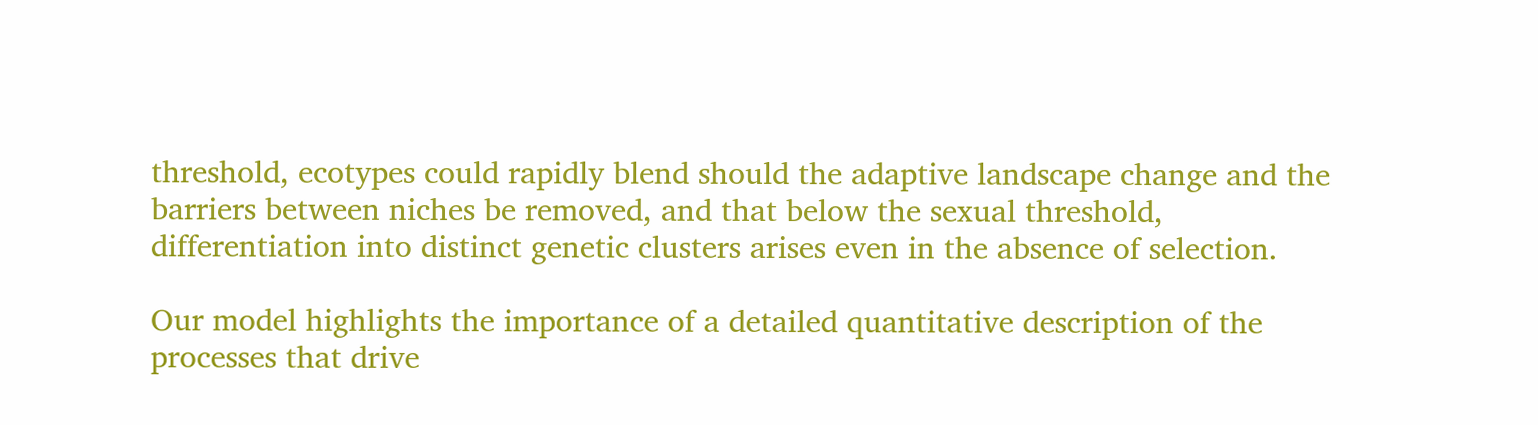threshold, ecotypes could rapidly blend should the adaptive landscape change and the barriers between niches be removed, and that below the sexual threshold, differentiation into distinct genetic clusters arises even in the absence of selection.

Our model highlights the importance of a detailed quantitative description of the processes that drive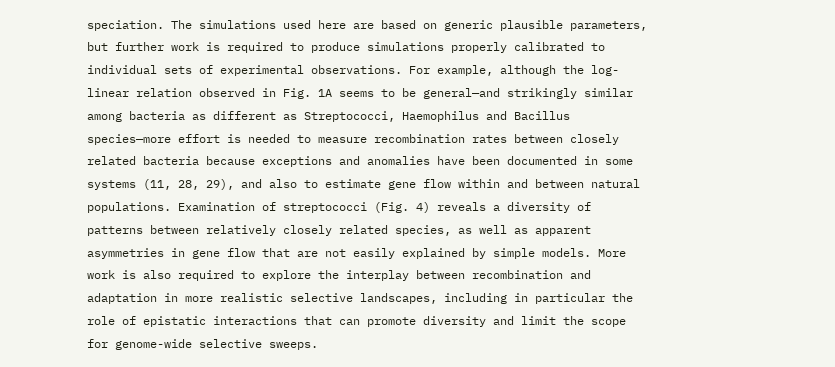speciation. The simulations used here are based on generic plausible parameters, but further work is required to produce simulations properly calibrated to individual sets of experimental observations. For example, although the log-linear relation observed in Fig. 1A seems to be general—and strikingly similar among bacteria as different as Streptococci, Haemophilus and Bacillus species—more effort is needed to measure recombination rates between closely related bacteria because exceptions and anomalies have been documented in some systems (11, 28, 29), and also to estimate gene flow within and between natural populations. Examination of streptococci (Fig. 4) reveals a diversity of patterns between relatively closely related species, as well as apparent asymmetries in gene flow that are not easily explained by simple models. More work is also required to explore the interplay between recombination and adaptation in more realistic selective landscapes, including in particular the role of epistatic interactions that can promote diversity and limit the scope for genome-wide selective sweeps.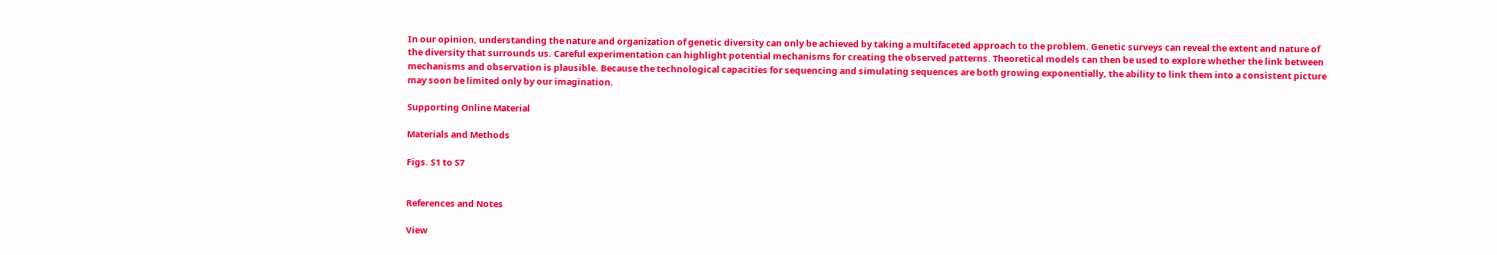In our opinion, understanding the nature and organization of genetic diversity can only be achieved by taking a multifaceted approach to the problem. Genetic surveys can reveal the extent and nature of the diversity that surrounds us. Careful experimentation can highlight potential mechanisms for creating the observed patterns. Theoretical models can then be used to explore whether the link between mechanisms and observation is plausible. Because the technological capacities for sequencing and simulating sequences are both growing exponentially, the ability to link them into a consistent picture may soon be limited only by our imagination.

Supporting Online Material

Materials and Methods

Figs. S1 to S7


References and Notes

View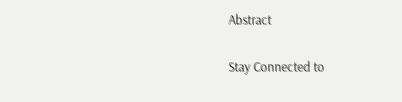Abstract

Stay Connected to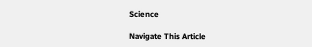Science

Navigate This Article